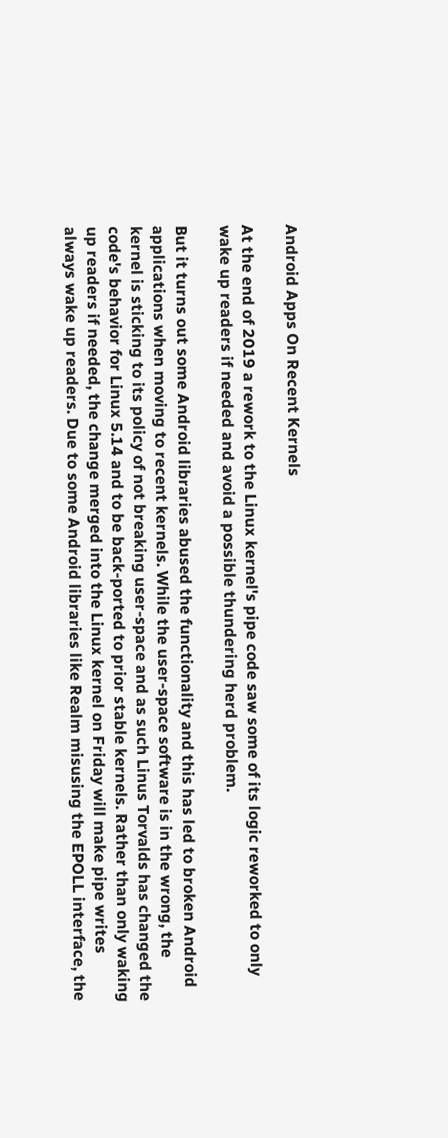Android Apps On Recent Kernels

At the end of 2019 a rework to the Linux kernel's pipe code saw some of its logic reworked to only wake up readers if needed and avoid a possible thundering herd problem.

But it turns out some Android libraries abused the functionality and this has led to broken Android applications when moving to recent kernels. While the user-space software is in the wrong, the kernel is sticking to its policy of not breaking user-space and as such Linus Torvalds has changed the code's behavior for Linux 5.14 and to be back-ported to prior stable kernels. Rather than only waking up readers if needed, the change merged into the Linux kernel on Friday will make pipe writes always wake up readers. Due to some Android libraries like Realm misusing the EPOLL interface, the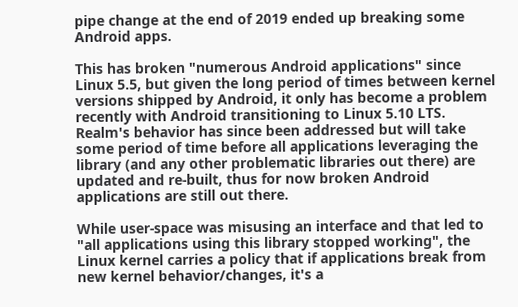pipe change at the end of 2019 ended up breaking some Android apps.

This has broken "numerous Android applications" since Linux 5.5, but given the long period of times between kernel versions shipped by Android, it only has become a problem recently with Android transitioning to Linux 5.10 LTS. Realm's behavior has since been addressed but will take some period of time before all applications leveraging the library (and any other problematic libraries out there) are updated and re-built, thus for now broken Android applications are still out there.

While user-space was misusing an interface and that led to "all applications using this library stopped working", the Linux kernel carries a policy that if applications break from new kernel behavior/changes, it's a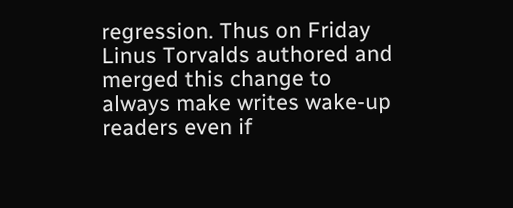regression. Thus on Friday Linus Torvalds authored and merged this change to always make writes wake-up readers even if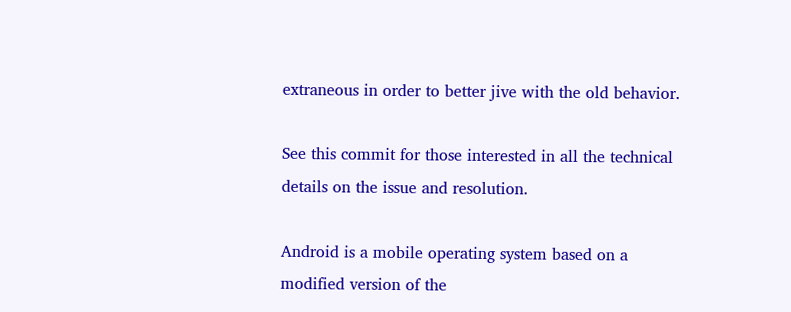extraneous in order to better jive with the old behavior.

See this commit for those interested in all the technical details on the issue and resolution.

Android is a mobile operating system based on a modified version of the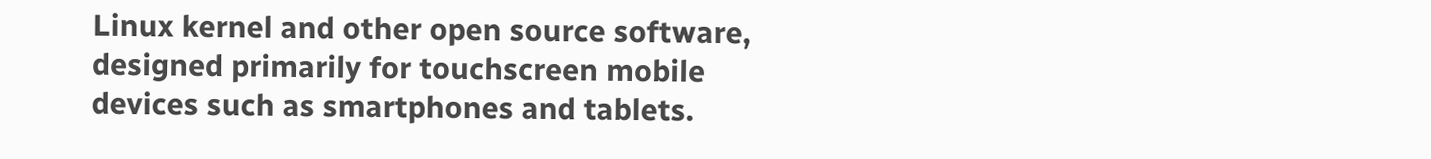Linux kernel and other open source software, designed primarily for touchscreen mobile devices such as smartphones and tablets.